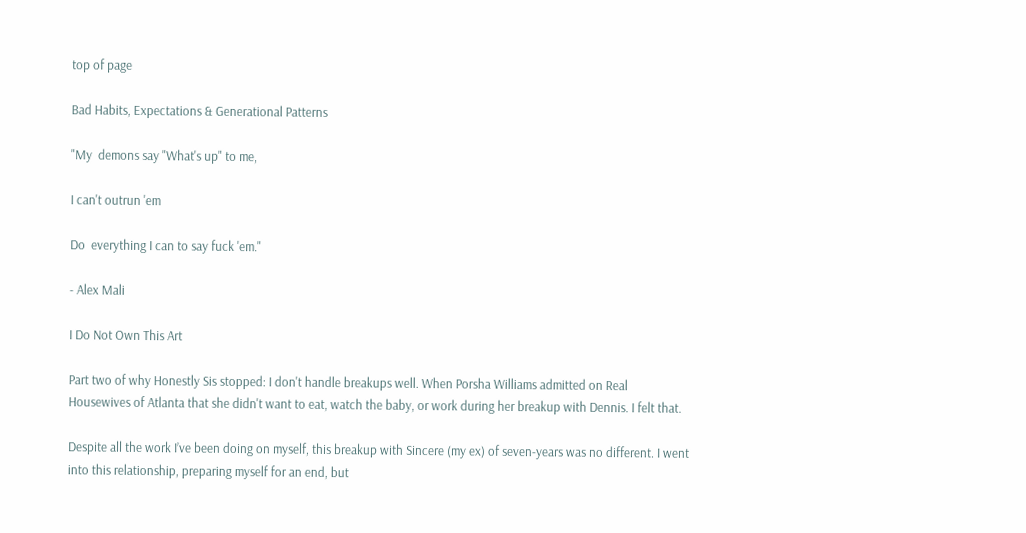top of page

Bad Habits, Expectations & Generational Patterns

"My  demons say "What's up" to me,

I can't outrun 'em

Do  everything I can to say fuck 'em."

- Alex Mali

I Do Not Own This Art

Part two of why Honestly Sis stopped: I don't handle breakups well. When Porsha Williams admitted on Real Housewives of Atlanta that she didn't want to eat, watch the baby, or work during her breakup with Dennis. I felt that.

Despite all the work I’ve been doing on myself, this breakup with Sincere (my ex) of seven-years was no different. I went into this relationship, preparing myself for an end, but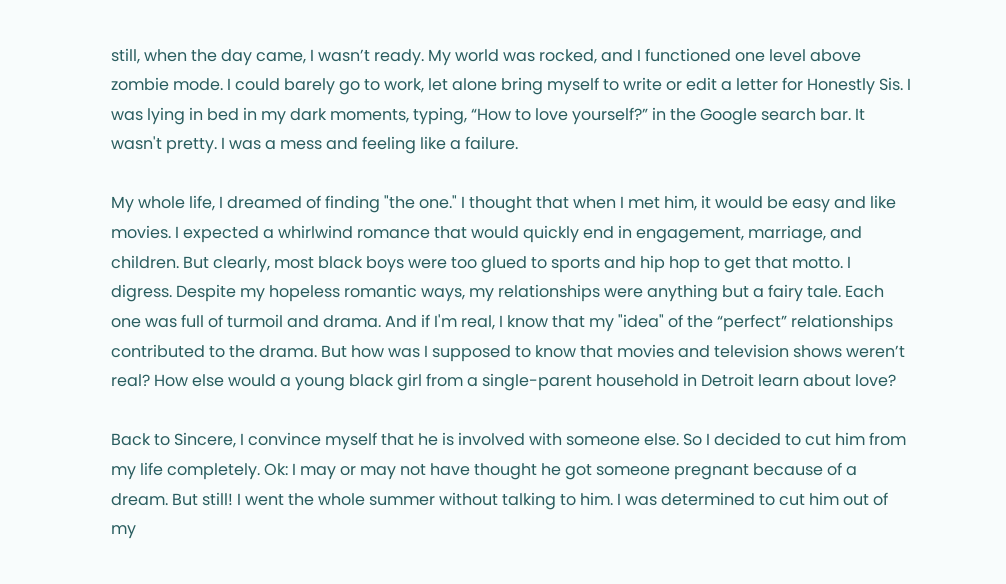still, when the day came, I wasn’t ready. My world was rocked, and I functioned one level above zombie mode. I could barely go to work, let alone bring myself to write or edit a letter for Honestly Sis. I was lying in bed in my dark moments, typing, “How to love yourself?” in the Google search bar. It wasn't pretty. I was a mess and feeling like a failure.

My whole life, I dreamed of finding "the one." I thought that when I met him, it would be easy and like movies. I expected a whirlwind romance that would quickly end in engagement, marriage, and children. But clearly, most black boys were too glued to sports and hip hop to get that motto. I digress. Despite my hopeless romantic ways, my relationships were anything but a fairy tale. Each one was full of turmoil and drama. And if I'm real, I know that my "idea" of the “perfect” relationships contributed to the drama. But how was I supposed to know that movies and television shows weren’t real? How else would a young black girl from a single-parent household in Detroit learn about love?

Back to Sincere, I convince myself that he is involved with someone else. So I decided to cut him from my life completely. Ok: I may or may not have thought he got someone pregnant because of a dream. But still! I went the whole summer without talking to him. I was determined to cut him out of my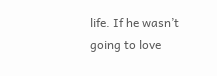life. If he wasn’t going to love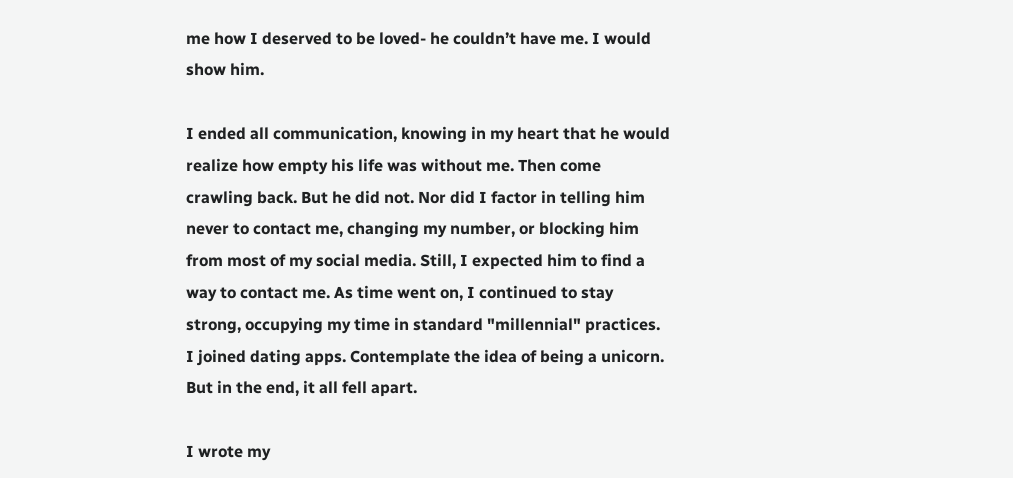me how I deserved to be loved- he couldn’t have me. I would show him.

I ended all communication, knowing in my heart that he would realize how empty his life was without me. Then come crawling back. But he did not. Nor did I factor in telling him never to contact me, changing my number, or blocking him from most of my social media. Still, I expected him to find a way to contact me. As time went on, I continued to stay strong, occupying my time in standard "millennial" practices. I joined dating apps. Contemplate the idea of being a unicorn. But in the end, it all fell apart.

I wrote my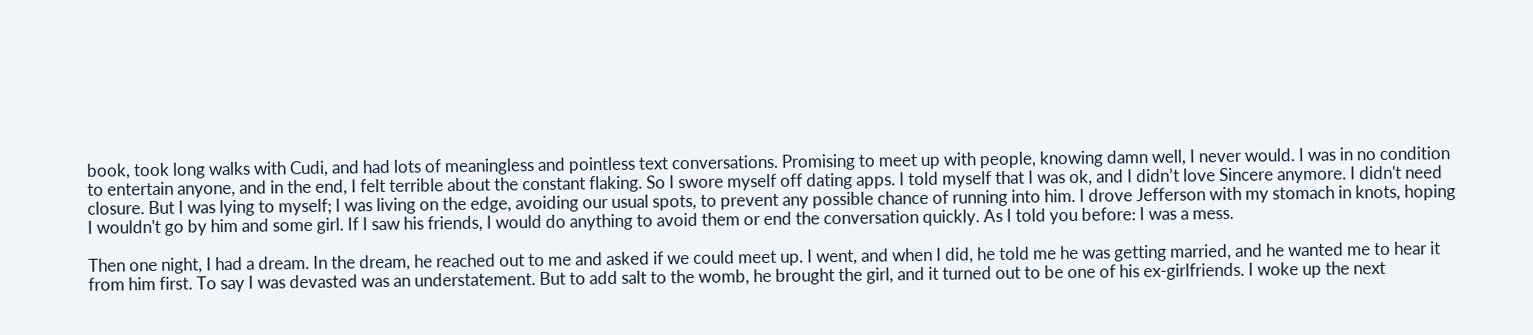book, took long walks with Cudi, and had lots of meaningless and pointless text conversations. Promising to meet up with people, knowing damn well, I never would. I was in no condition to entertain anyone, and in the end, I felt terrible about the constant flaking. So I swore myself off dating apps. I told myself that I was ok, and I didn’t love Sincere anymore. I didn't need closure. But I was lying to myself; I was living on the edge, avoiding our usual spots, to prevent any possible chance of running into him. I drove Jefferson with my stomach in knots, hoping I wouldn't go by him and some girl. If I saw his friends, I would do anything to avoid them or end the conversation quickly. As I told you before: I was a mess.

Then one night, I had a dream. In the dream, he reached out to me and asked if we could meet up. I went, and when I did, he told me he was getting married, and he wanted me to hear it from him first. To say I was devasted was an understatement. But to add salt to the womb, he brought the girl, and it turned out to be one of his ex-girlfriends. I woke up the next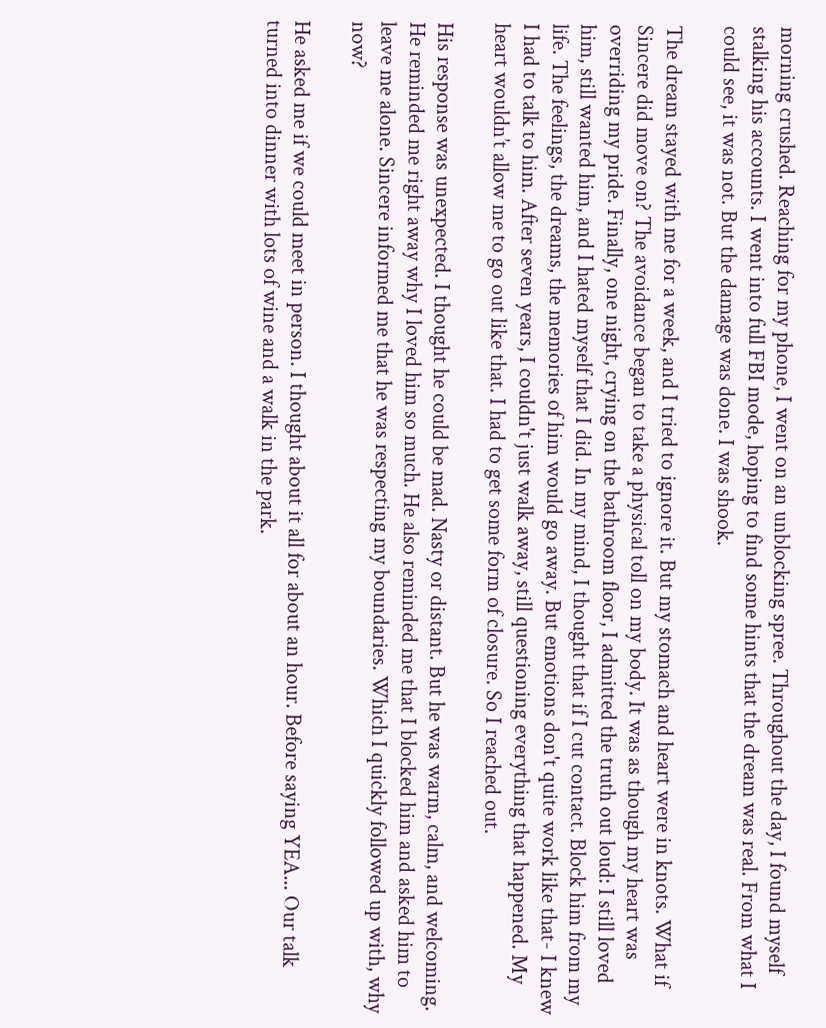morning crushed. Reaching for my phone, I went on an unblocking spree. Throughout the day, I found myself stalking his accounts. I went into full FBI mode, hoping to find some hints that the dream was real. From what I could see, it was not. But the damage was done. I was shook.

The dream stayed with me for a week, and I tried to ignore it. But my stomach and heart were in knots. What if Sincere did move on? The avoidance began to take a physical toll on my body. It was as though my heart was overriding my pride. Finally, one night, crying on the bathroom floor, I admitted the truth out loud: I still loved him, still wanted him, and I hated myself that I did. In my mind, I thought that if I cut contact. Block him from my life. The feelings, the dreams, the memories of him would go away. But emotions don't quite work like that- I knew I had to talk to him. After seven years, I couldn't just walk away, still questioning everything that happened. My heart wouldn’t allow me to go out like that. I had to get some form of closure. So I reached out.

His response was unexpected. I thought he could be mad. Nasty or distant. But he was warm, calm, and welcoming. He reminded me right away why I loved him so much. He also reminded me that I blocked him and asked him to leave me alone. Sincere informed me that he was respecting my boundaries. Which I quickly followed up with, why now?

He asked me if we could meet in person. I thought about it all for about an hour. Before saying YEA... Our talk turned into dinner with lots of wine and a walk in the park.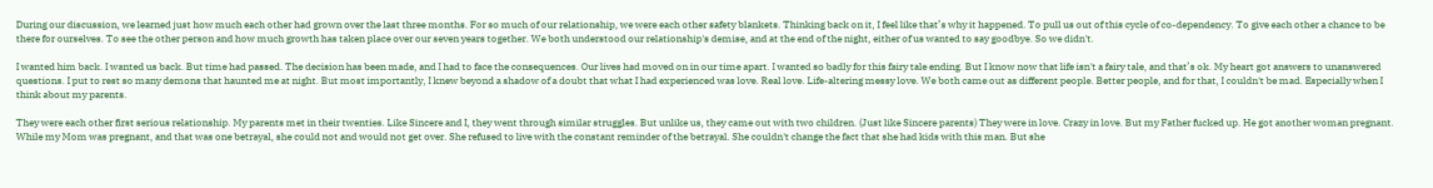During our discussion, we learned just how much each other had grown over the last three months. For so much of our relationship, we were each other safety blankets. Thinking back on it, I feel like that’s why it happened. To pull us out of this cycle of co-dependency. To give each other a chance to be there for ourselves. To see the other person and how much growth has taken place over our seven years together. We both understood our relationship's demise, and at the end of the night, either of us wanted to say goodbye. So we didn't.

I wanted him back. I wanted us back. But time had passed. The decision has been made, and I had to face the consequences. Our lives had moved on in our time apart. I wanted so badly for this fairy tale ending. But I know now that life isn't a fairy tale, and that’s ok. My heart got answers to unanswered questions. I put to rest so many demons that haunted me at night. But most importantly, I knew beyond a shadow of a doubt that what I had experienced was love. Real love. Life-altering messy love. We both came out as different people. Better people, and for that, I couldn't be mad. Especially when I think about my parents.

They were each other first serious relationship. My parents met in their twenties. Like Sincere and I, they went through similar struggles. But unlike us, they came out with two children. (Just like Sincere parents) They were in love. Crazy in love. But my Father fucked up. He got another woman pregnant. While my Mom was pregnant, and that was one betrayal, she could not and would not get over. She refused to live with the constant reminder of the betrayal. She couldn't change the fact that she had kids with this man. But she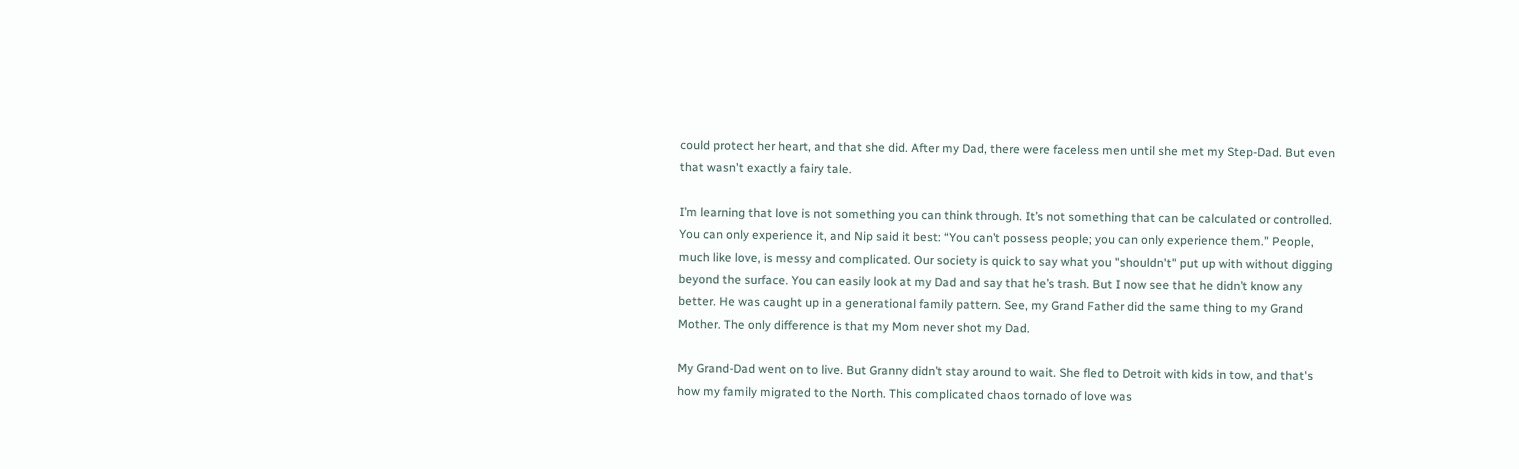could protect her heart, and that she did. After my Dad, there were faceless men until she met my Step-Dad. But even that wasn't exactly a fairy tale.

I’m learning that love is not something you can think through. It’s not something that can be calculated or controlled. You can only experience it, and Nip said it best: “You can’t possess people; you can only experience them.” People, much like love, is messy and complicated. Our society is quick to say what you "shouldn't" put up with without digging beyond the surface. You can easily look at my Dad and say that he’s trash. But I now see that he didn’t know any better. He was caught up in a generational family pattern. See, my Grand Father did the same thing to my Grand Mother. The only difference is that my Mom never shot my Dad.

My Grand-Dad went on to live. But Granny didn’t stay around to wait. She fled to Detroit with kids in tow, and that's how my family migrated to the North. This complicated chaos tornado of love was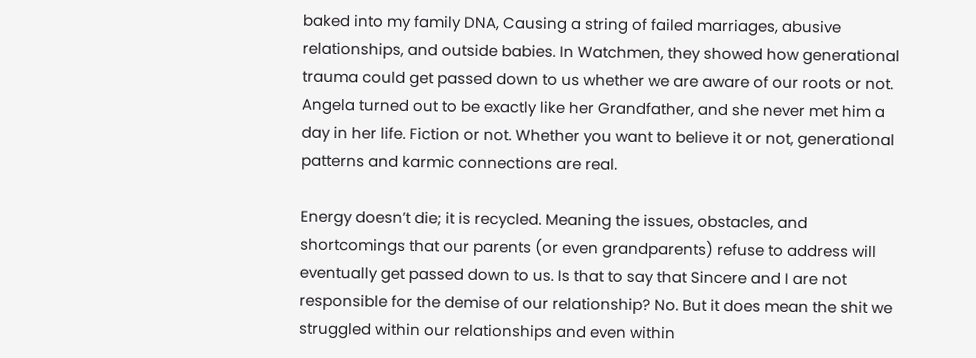baked into my family DNA, Causing a string of failed marriages, abusive relationships, and outside babies. In Watchmen, they showed how generational trauma could get passed down to us whether we are aware of our roots or not. Angela turned out to be exactly like her Grandfather, and she never met him a day in her life. Fiction or not. Whether you want to believe it or not, generational patterns and karmic connections are real.

Energy doesn’t die; it is recycled. Meaning the issues, obstacles, and shortcomings that our parents (or even grandparents) refuse to address will eventually get passed down to us. Is that to say that Sincere and I are not responsible for the demise of our relationship? No. But it does mean the shit we struggled within our relationships and even within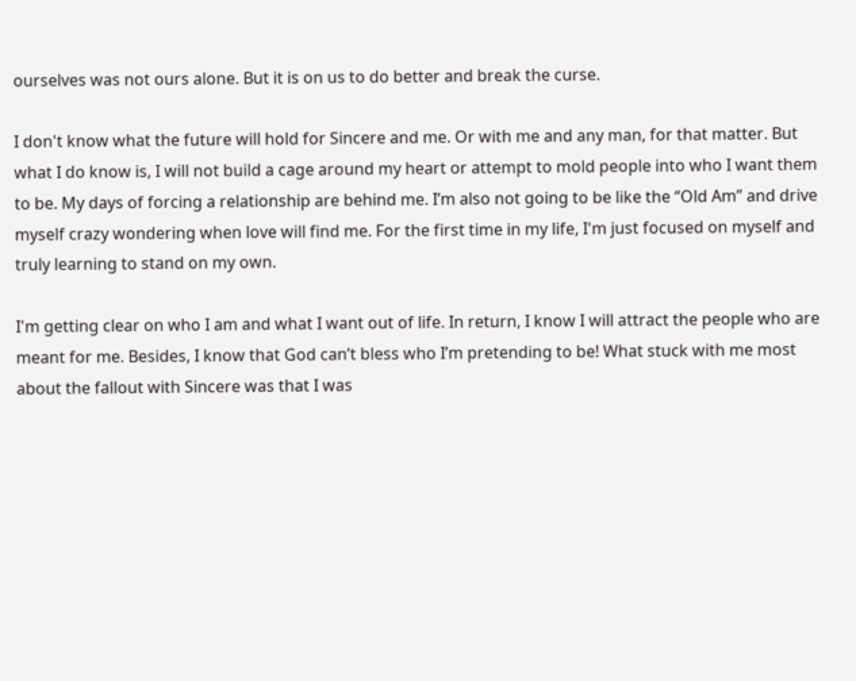ourselves was not ours alone. But it is on us to do better and break the curse.

I don't know what the future will hold for Sincere and me. Or with me and any man, for that matter. But what I do know is, I will not build a cage around my heart or attempt to mold people into who I want them to be. My days of forcing a relationship are behind me. I’m also not going to be like the “Old Am” and drive myself crazy wondering when love will find me. For the first time in my life, I'm just focused on myself and truly learning to stand on my own.

I'm getting clear on who I am and what I want out of life. In return, I know I will attract the people who are meant for me. Besides, I know that God can’t bless who I’m pretending to be! What stuck with me most about the fallout with Sincere was that I was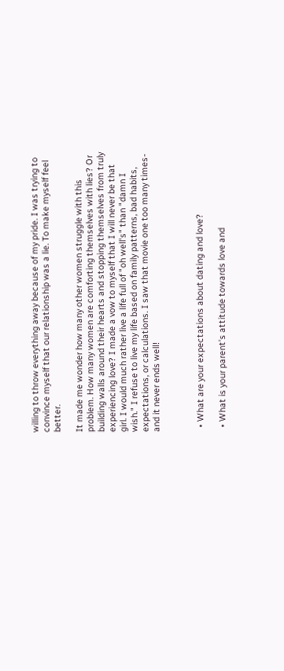willing to throw everything away because of my pride. I was trying to convince myself that our relationship was a lie. To make myself feel better.

It made me wonder how many other women struggle with this problem. How many women are comforting themselves with lies? Or building walls around their hearts and stopping themselves from truly experiencing love? I made a vow to myself that I will never be that girl. I would much rather live a life full of "oh well's" than "damn I wish." I refuse to live my life based on family patterns, bad habits, expectations, or calculations. I saw that movie one too many times- and it never ends well!



  • What are your expectations about dating and love?

  • What is your parent's attitude towards love and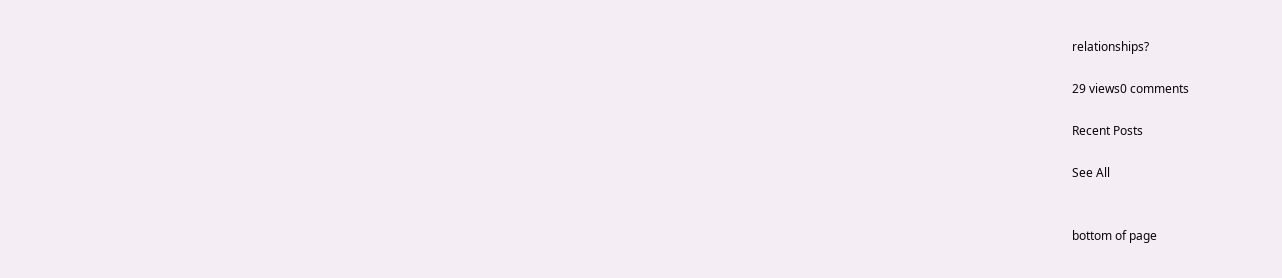relationships?

29 views0 comments

Recent Posts

See All


bottom of page